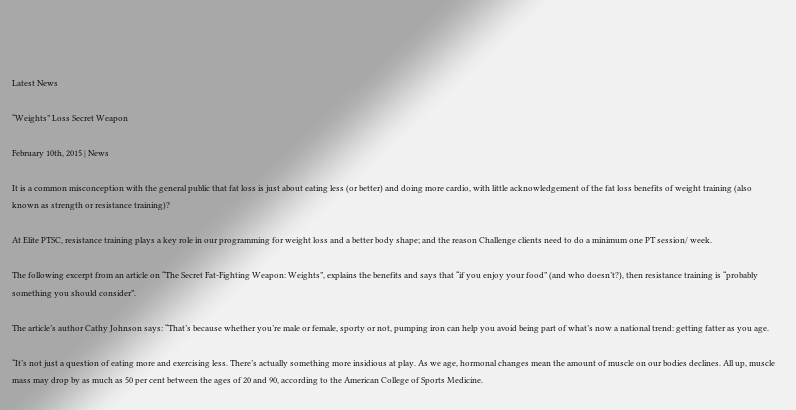Latest News

“Weights” Loss Secret Weapon

February 10th, 2015 | News

It is a common misconception with the general public that fat loss is just about eating less (or better) and doing more cardio, with little acknowledgement of the fat loss benefits of weight training (also known as strength or resistance training)?

At Elite PTSC, resistance training plays a key role in our programming for weight loss and a better body shape; and the reason Challenge clients need to do a minimum one PT session/ week.

The following excerpt from an article on “The Secret Fat-Fighting Weapon: Weights”, explains the benefits and says that “if you enjoy your food” (and who doesn’t?), then resistance training is “probably something you should consider”.

The article’s author Cathy Johnson says: “That’s because whether you’re male or female, sporty or not, pumping iron can help you avoid being part of what’s now a national trend: getting fatter as you age.

“It’s not just a question of eating more and exercising less. There’s actually something more insidious at play. As we age, hormonal changes mean the amount of muscle on our bodies declines. All up, muscle mass may drop by as much as 50 per cent between the ages of 20 and 90, according to the American College of Sports Medicine.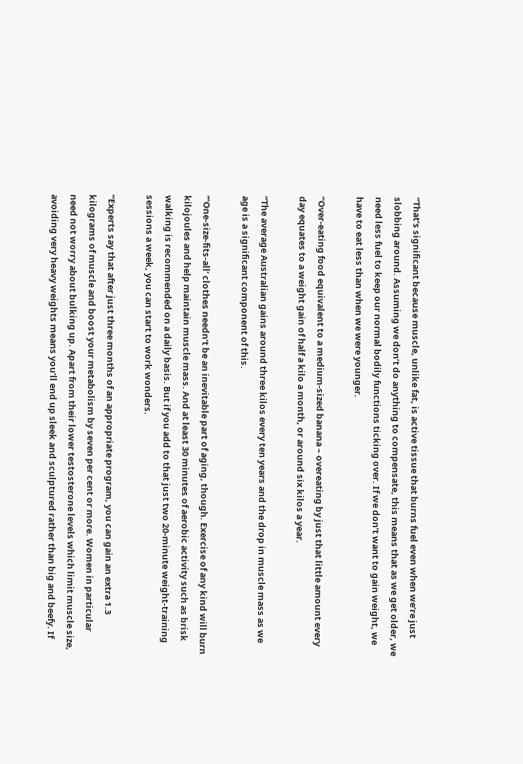“That’s significant because muscle, unlike fat, is active tissue that burns fuel even when we’re just slobbing around. Assuming we don’t do anything to compensate, this means that as we get older, we need less fuel to keep our normal bodily functions ticking over. If we don’t want to gain weight, we have to eat less than when we were younger.

“Over-eating food equivalent to a medium-sized banana – overeating by just that little amount every day equates to a weight gain of half a kilo a month, or around six kilos a year.

“The average Australian gains around three kilos every ten years and the drop in muscle mass as we age is a significant component of this.

‘”One-size-fits-all’ clothes needn’t be an inevitable part of aging, though. Exercise of any kind will burn kilojoules and help maintain muscle mass. And at least 30 minutes of aerobic activity such as brisk walking is recommended on a daily basis. But if you add to that just two 20-minute weight-training sessions a week, you can start to work wonders.

“Experts say that after just three months of an appropriate program, you can gain an extra 1.3 kilograms of muscle and boost your metabolism by seven per cent or more. Women in particular need not worry about bulking up. Apart from their lower testosterone levels which limit muscle size, avoiding very heavy weights means you’ll end up sleek and sculptured rather than big and beefy. If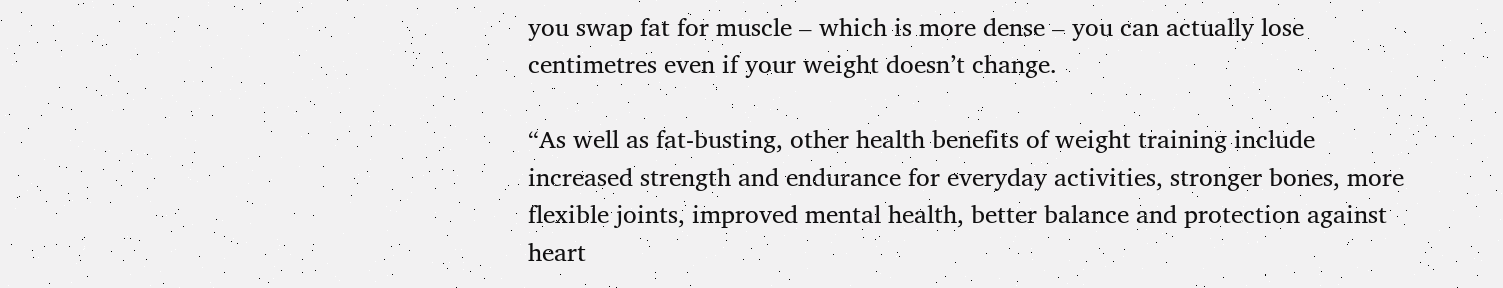you swap fat for muscle – which is more dense – you can actually lose centimetres even if your weight doesn’t change.

“As well as fat-busting, other health benefits of weight training include increased strength and endurance for everyday activities, stronger bones, more flexible joints, improved mental health, better balance and protection against heart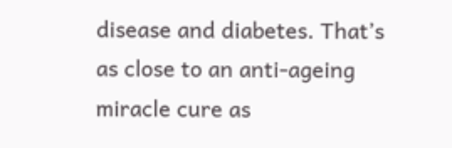disease and diabetes. That’s as close to an anti-ageing miracle cure as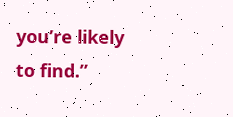you’re likely to find.”